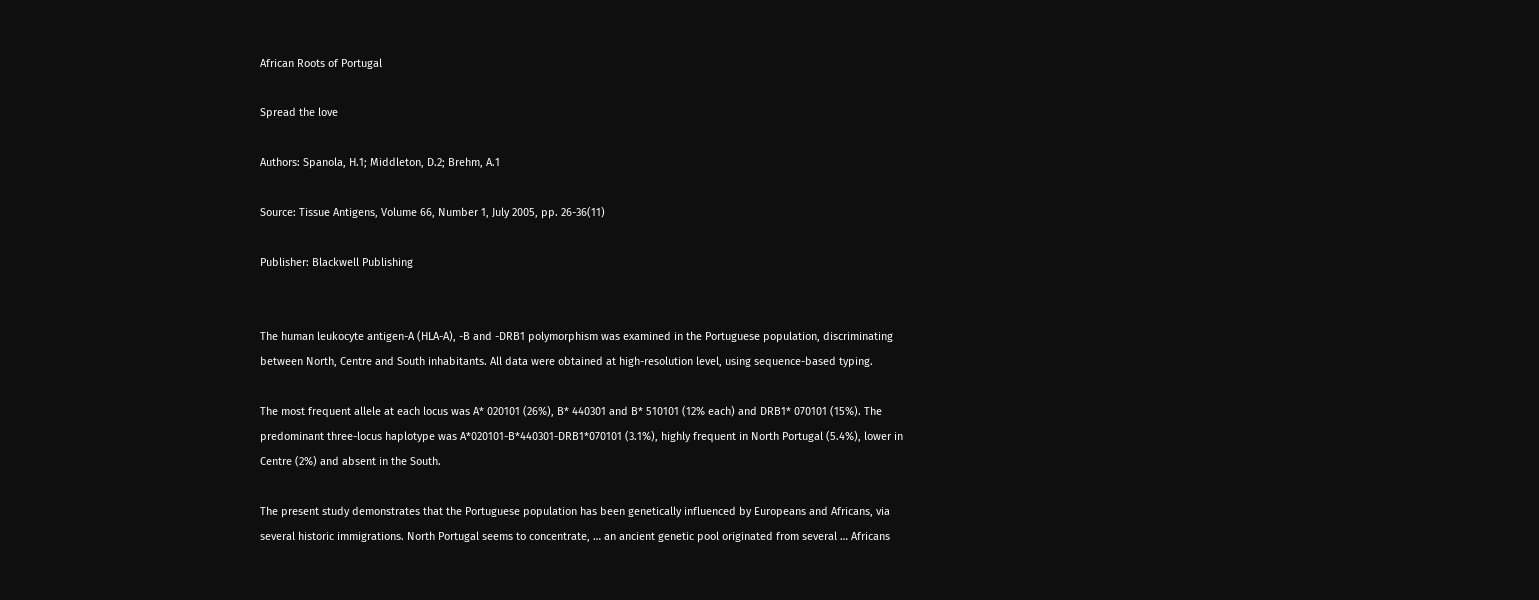African Roots of Portugal

Spread the love

Authors: Spanola, H.1; Middleton, D.2; Brehm, A.1

Source: Tissue Antigens, Volume 66, Number 1, July 2005, pp. 26-36(11)

Publisher: Blackwell Publishing


The human leukocyte antigen-A (HLA-A), -B and -DRB1 polymorphism was examined in the Portuguese population, discriminating between North, Centre and South inhabitants. All data were obtained at high-resolution level, using sequence-based typing.

The most frequent allele at each locus was A* 020101 (26%), B* 440301 and B* 510101 (12% each) and DRB1* 070101 (15%). The predominant three-locus haplotype was A*020101-B*440301-DRB1*070101 (3.1%), highly frequent in North Portugal (5.4%), lower in Centre (2%) and absent in the South.

The present study demonstrates that the Portuguese population has been genetically influenced by Europeans and Africans, via several historic immigrations. North Portugal seems to concentrate, … an ancient genetic pool originated from several … Africans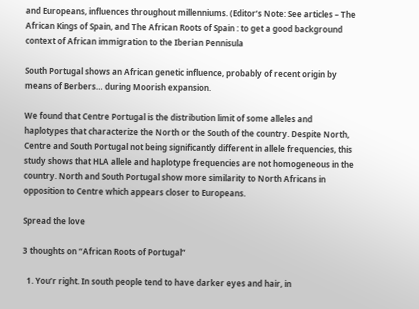and Europeans, influences throughout millenniums. (Editor’s Note: See articles – The African Kings of Spain, and The African Roots of Spain : to get a good background context of African immigration to the Iberian Pennisula

South Portugal shows an African genetic influence, probably of recent origin by means of Berbers… during Moorish expansion.

We found that Centre Portugal is the distribution limit of some alleles and haplotypes that characterize the North or the South of the country. Despite North, Centre and South Portugal not being significantly different in allele frequencies, this study shows that HLA allele and haplotype frequencies are not homogeneous in the country. North and South Portugal show more similarity to North Africans in opposition to Centre which appears closer to Europeans.

Spread the love

3 thoughts on “African Roots of Portugal”

  1. You’r right. In south people tend to have darker eyes and hair, in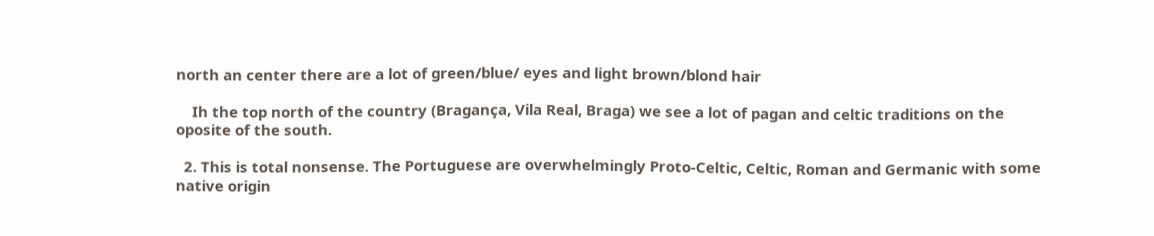north an center there are a lot of green/blue/ eyes and light brown/blond hair

    Ih the top north of the country (Bragança, Vila Real, Braga) we see a lot of pagan and celtic traditions on the oposite of the south.

  2. This is total nonsense. The Portuguese are overwhelmingly Proto-Celtic, Celtic, Roman and Germanic with some native origin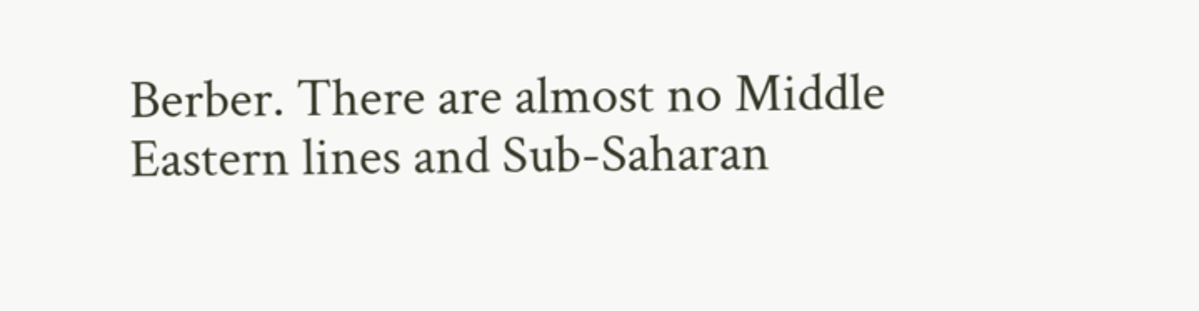Berber. There are almost no Middle Eastern lines and Sub-Saharan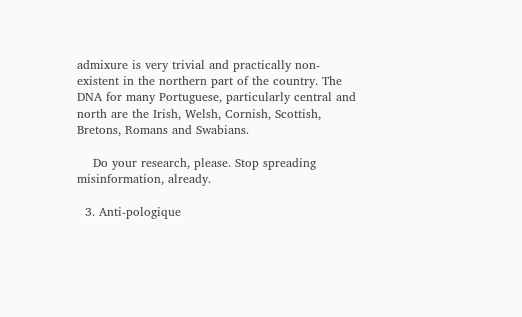admixure is very trivial and practically non-existent in the northern part of the country. The DNA for many Portuguese, particularly central and north are the Irish, Welsh, Cornish, Scottish, Bretons, Romans and Swabians.

    Do your research, please. Stop spreading misinformation, already.

  3. Anti-pologique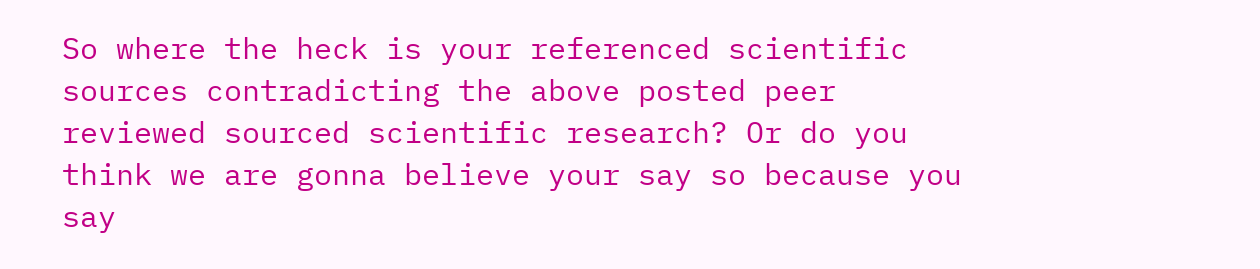So where the heck is your referenced scientific sources contradicting the above posted peer reviewed sourced scientific research? Or do you think we are gonna believe your say so because you say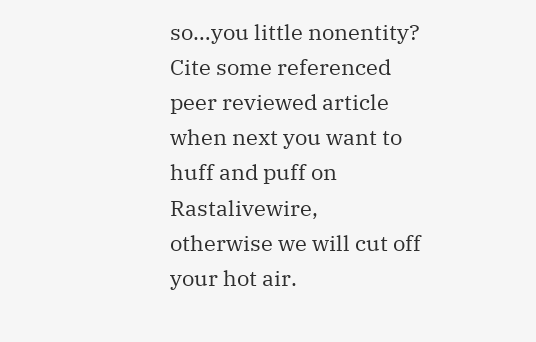so…you little nonentity? Cite some referenced peer reviewed article when next you want to huff and puff on Rastalivewire, otherwise we will cut off your hot air.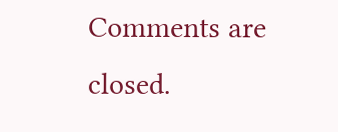Comments are closed.